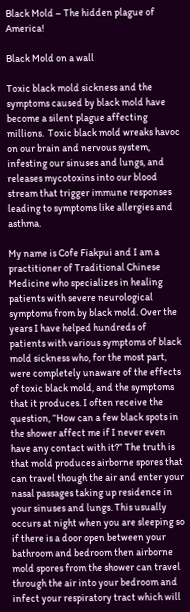Black Mold – The hidden plague of America!

Black Mold on a wall

Toxic black mold sickness and the symptoms caused by black mold have become a silent plague affecting millions.  Toxic black mold wreaks havoc on our brain and nervous system, infesting our sinuses and lungs, and releases mycotoxins into our blood stream that trigger immune responses leading to symptoms like allergies and asthma.

My name is Cofe Fiakpui and I am a practitioner of Traditional Chinese Medicine who specializes in healing patients with severe neurological symptoms from by black mold. Over the years I have helped hundreds of patients with various symptoms of black mold sickness who, for the most part, were completely unaware of the effects of toxic black mold, and the symptoms that it produces. I often receive the question, “How can a few black spots in the shower affect me if I never even have any contact with it?” The truth is that mold produces airborne spores that can travel though the air and enter your nasal passages taking up residence in your sinuses and lungs. This usually occurs at night when you are sleeping so if there is a door open between your bathroom and bedroom then airborne mold spores from the shower can travel through the air into your bedroom and infect your respiratory tract which will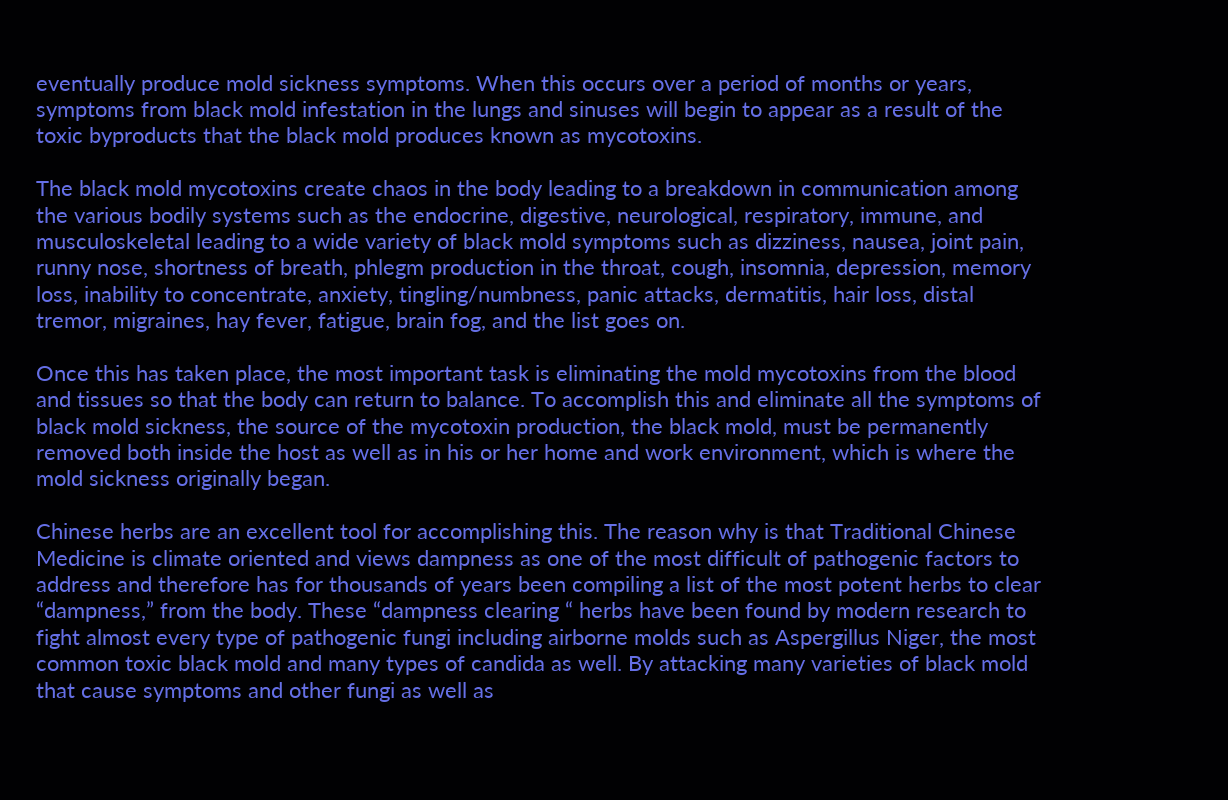eventually produce mold sickness symptoms. When this occurs over a period of months or years, symptoms from black mold infestation in the lungs and sinuses will begin to appear as a result of the toxic byproducts that the black mold produces known as mycotoxins.

The black mold mycotoxins create chaos in the body leading to a breakdown in communication among the various bodily systems such as the endocrine, digestive, neurological, respiratory, immune, and musculoskeletal leading to a wide variety of black mold symptoms such as dizziness, nausea, joint pain, runny nose, shortness of breath, phlegm production in the throat, cough, insomnia, depression, memory loss, inability to concentrate, anxiety, tingling/numbness, panic attacks, dermatitis, hair loss, distal tremor, migraines, hay fever, fatigue, brain fog, and the list goes on.

Once this has taken place, the most important task is eliminating the mold mycotoxins from the blood and tissues so that the body can return to balance. To accomplish this and eliminate all the symptoms of black mold sickness, the source of the mycotoxin production, the black mold, must be permanently removed both inside the host as well as in his or her home and work environment, which is where the mold sickness originally began.

Chinese herbs are an excellent tool for accomplishing this. The reason why is that Traditional Chinese Medicine is climate oriented and views dampness as one of the most difficult of pathogenic factors to address and therefore has for thousands of years been compiling a list of the most potent herbs to clear “dampness,” from the body. These “dampness clearing “ herbs have been found by modern research to fight almost every type of pathogenic fungi including airborne molds such as Aspergillus Niger, the most common toxic black mold and many types of candida as well. By attacking many varieties of black mold that cause symptoms and other fungi as well as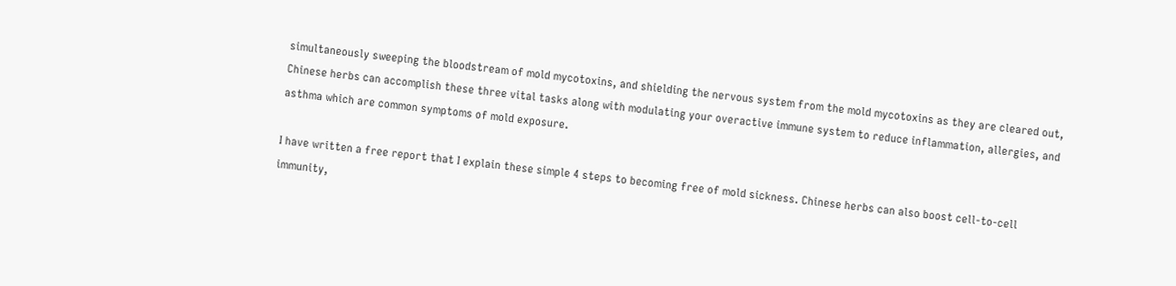simultaneously sweeping the bloodstream of mold mycotoxins, and shielding the nervous system from the mold mycotoxins as they are cleared out, Chinese herbs can accomplish these three vital tasks along with modulating your overactive immune system to reduce inflammation, allergies, and asthma which are common symptoms of mold exposure.

I have written a free report that I explain these simple 4 steps to becoming free of mold sickness. Chinese herbs can also boost cell-to-cell immunity,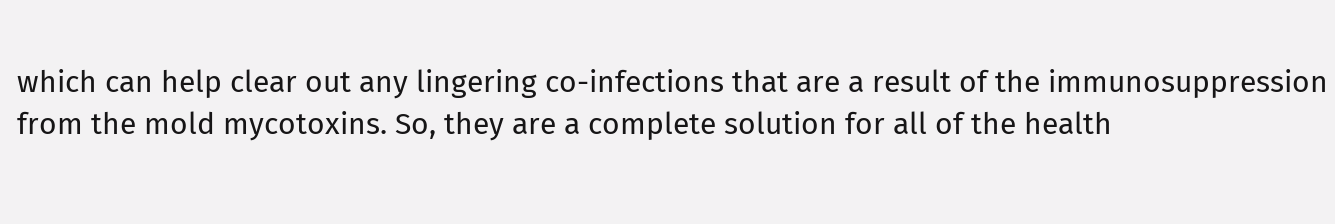which can help clear out any lingering co-infections that are a result of the immunosuppression from the mold mycotoxins. So, they are a complete solution for all of the health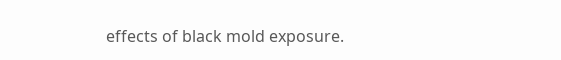effects of black mold exposure.